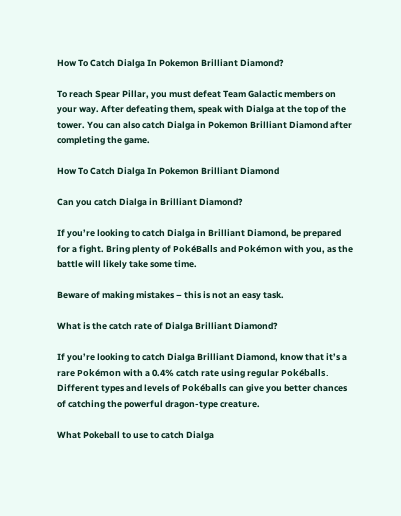How To Catch Dialga In Pokemon Brilliant Diamond?

To reach Spear Pillar, you must defeat Team Galactic members on your way. After defeating them, speak with Dialga at the top of the tower. You can also catch Dialga in Pokemon Brilliant Diamond after completing the game.

How To Catch Dialga In Pokemon Brilliant Diamond

Can you catch Dialga in Brilliant Diamond?

If you’re looking to catch Dialga in Brilliant Diamond, be prepared for a fight. Bring plenty of PokéBalls and Pokémon with you, as the battle will likely take some time.

Beware of making mistakes – this is not an easy task.

What is the catch rate of Dialga Brilliant Diamond?

If you’re looking to catch Dialga Brilliant Diamond, know that it’s a rare Pokémon with a 0.4% catch rate using regular Pokéballs. Different types and levels of Pokéballs can give you better chances of catching the powerful dragon-type creature.

What Pokeball to use to catch Dialga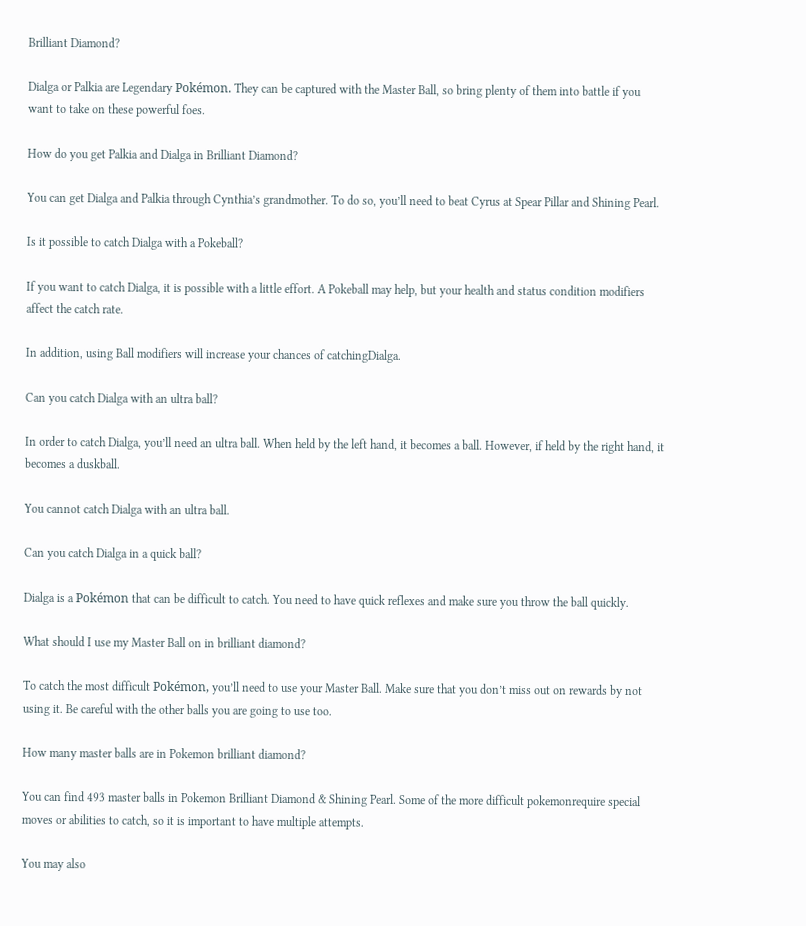Brilliant Diamond?

Dialga or Palkia are Legendary Pokémon. They can be captured with the Master Ball, so bring plenty of them into battle if you want to take on these powerful foes.

How do you get Palkia and Dialga in Brilliant Diamond?

You can get Dialga and Palkia through Cynthia’s grandmother. To do so, you’ll need to beat Cyrus at Spear Pillar and Shining Pearl.

Is it possible to catch Dialga with a Pokeball?

If you want to catch Dialga, it is possible with a little effort. A Pokeball may help, but your health and status condition modifiers affect the catch rate.

In addition, using Ball modifiers will increase your chances of catchingDialga.

Can you catch Dialga with an ultra ball?

In order to catch Dialga, you’ll need an ultra ball. When held by the left hand, it becomes a ball. However, if held by the right hand, it becomes a duskball.

You cannot catch Dialga with an ultra ball.

Can you catch Dialga in a quick ball?

Dialga is a Pokémon that can be difficult to catch. You need to have quick reflexes and make sure you throw the ball quickly.

What should I use my Master Ball on in brilliant diamond?

To catch the most difficult Pokémon, you’ll need to use your Master Ball. Make sure that you don’t miss out on rewards by not using it. Be careful with the other balls you are going to use too.

How many master balls are in Pokemon brilliant diamond?

You can find 493 master balls in Pokemon Brilliant Diamond & Shining Pearl. Some of the more difficult pokemonrequire special moves or abilities to catch, so it is important to have multiple attempts.

You may also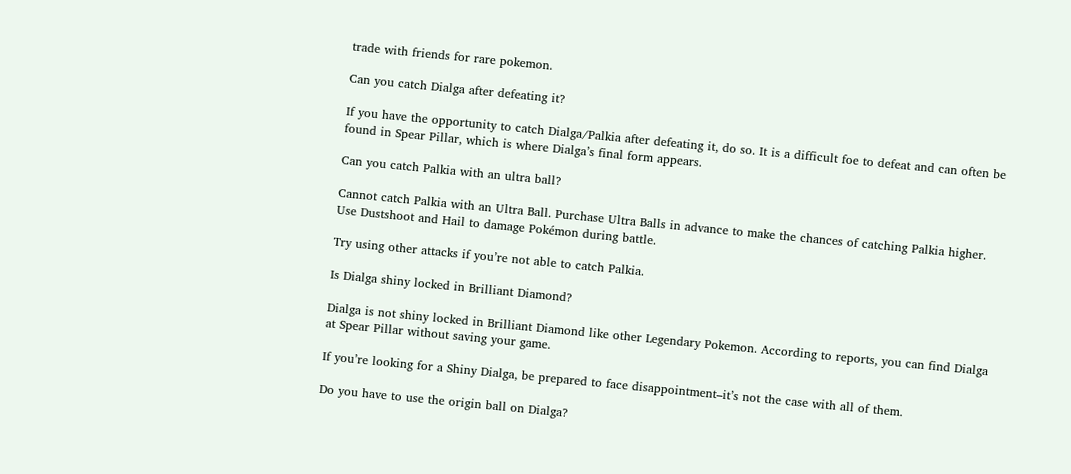trade with friends for rare pokemon.

Can you catch Dialga after defeating it?

If you have the opportunity to catch Dialga/Palkia after defeating it, do so. It is a difficult foe to defeat and can often be found in Spear Pillar, which is where Dialga’s final form appears.

Can you catch Palkia with an ultra ball?

Cannot catch Palkia with an Ultra Ball. Purchase Ultra Balls in advance to make the chances of catching Palkia higher. Use Dustshoot and Hail to damage Pokémon during battle.

Try using other attacks if you’re not able to catch Palkia.

Is Dialga shiny locked in Brilliant Diamond?

Dialga is not shiny locked in Brilliant Diamond like other Legendary Pokemon. According to reports, you can find Dialga at Spear Pillar without saving your game.

If you’re looking for a Shiny Dialga, be prepared to face disappointment–it’s not the case with all of them.

Do you have to use the origin ball on Dialga?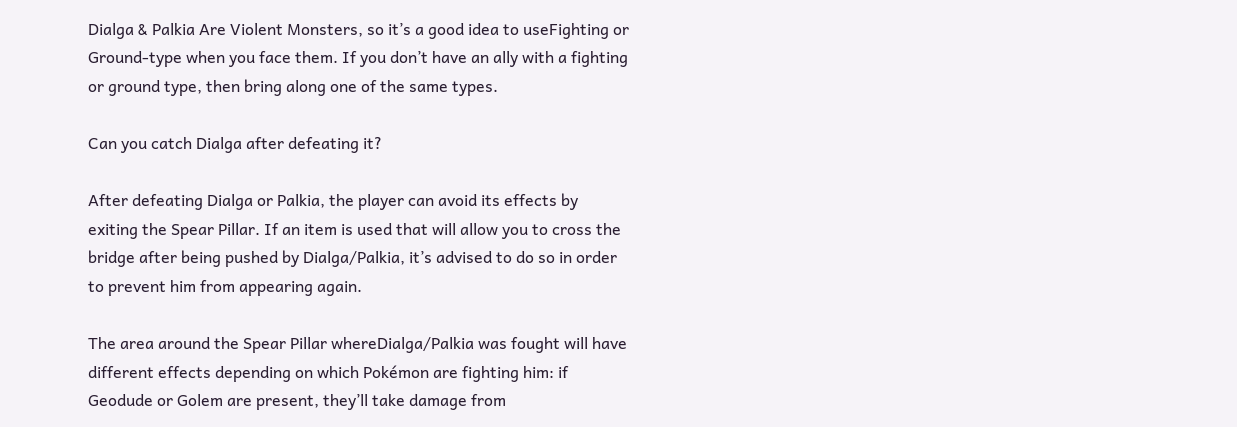Dialga & Palkia Are Violent Monsters, so it’s a good idea to useFighting or Ground-type when you face them. If you don’t have an ally with a fighting or ground type, then bring along one of the same types.

Can you catch Dialga after defeating it?

After defeating Dialga or Palkia, the player can avoid its effects by exiting the Spear Pillar. If an item is used that will allow you to cross the bridge after being pushed by Dialga/Palkia, it’s advised to do so in order to prevent him from appearing again.

The area around the Spear Pillar whereDialga/Palkia was fought will have different effects depending on which Pokémon are fighting him: if Geodude or Golem are present, they’ll take damage from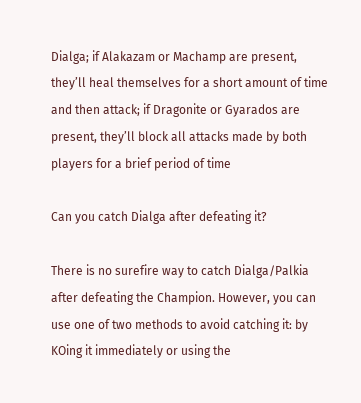Dialga; if Alakazam or Machamp are present, they’ll heal themselves for a short amount of time and then attack; if Dragonite or Gyarados are present, they’ll block all attacks made by both players for a brief period of time

Can you catch Dialga after defeating it?

There is no surefire way to catch Dialga/Palkia after defeating the Champion. However, you can use one of two methods to avoid catching it: by KOing it immediately or using the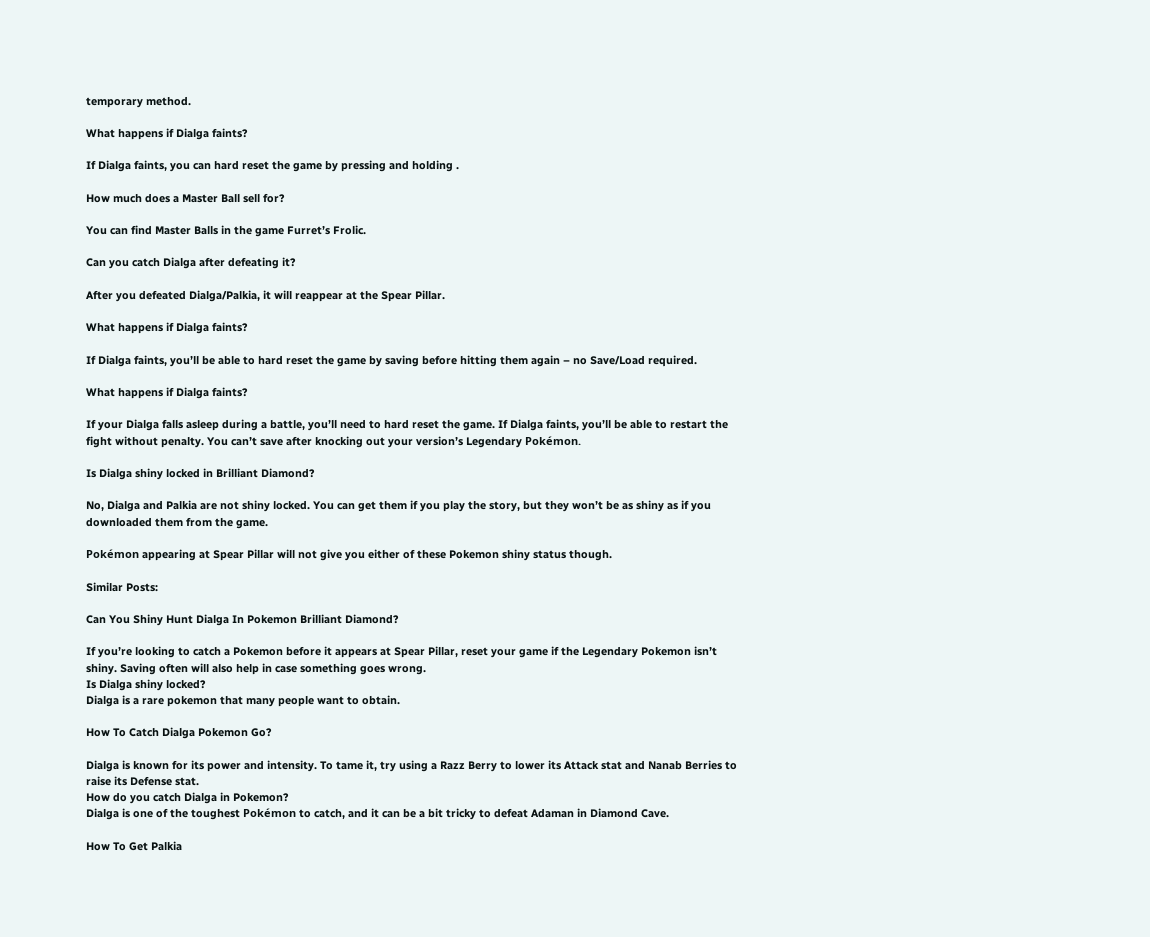temporary method.

What happens if Dialga faints?

If Dialga faints, you can hard reset the game by pressing and holding .

How much does a Master Ball sell for?

You can find Master Balls in the game Furret’s Frolic.

Can you catch Dialga after defeating it?

After you defeated Dialga/Palkia, it will reappear at the Spear Pillar.

What happens if Dialga faints?

If Dialga faints, you’ll be able to hard reset the game by saving before hitting them again – no Save/Load required.

What happens if Dialga faints?

If your Dialga falls asleep during a battle, you’ll need to hard reset the game. If Dialga faints, you’ll be able to restart the fight without penalty. You can’t save after knocking out your version’s Legendary Pokémon.

Is Dialga shiny locked in Brilliant Diamond?

No, Dialga and Palkia are not shiny locked. You can get them if you play the story, but they won’t be as shiny as if you downloaded them from the game.

Pokémon appearing at Spear Pillar will not give you either of these Pokemon shiny status though.

Similar Posts:

Can You Shiny Hunt Dialga In Pokemon Brilliant Diamond?

If you’re looking to catch a Pokemon before it appears at Spear Pillar, reset your game if the Legendary Pokemon isn’t shiny. Saving often will also help in case something goes wrong.
Is Dialga shiny locked?
Dialga is a rare pokemon that many people want to obtain.

How To Catch Dialga Pokemon Go?

Dialga is known for its power and intensity. To tame it, try using a Razz Berry to lower its Attack stat and Nanab Berries to raise its Defense stat.
How do you catch Dialga in Pokemon?
Dialga is one of the toughest Pokémon to catch, and it can be a bit tricky to defeat Adaman in Diamond Cave.

How To Get Palkia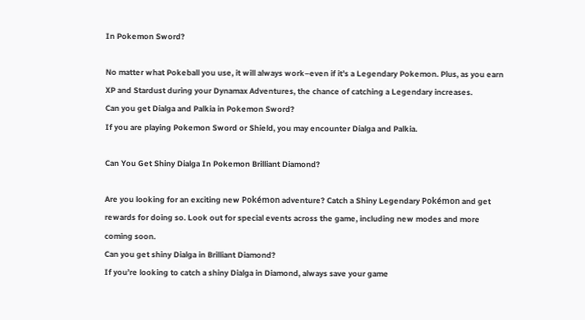In Pokemon Sword?

No matter what Pokeball you use, it will always work–even if it’s a Legendary Pokemon. Plus, as you earn XP and Stardust during your Dynamax Adventures, the chance of catching a Legendary increases.
Can you get Dialga and Palkia in Pokemon Sword?
If you are playing Pokemon Sword or Shield, you may encounter Dialga and Palkia.

Can You Get Shiny Dialga In Pokemon Brilliant Diamond?

Are you looking for an exciting new Pokémon adventure? Catch a Shiny Legendary Pokémon and get rewards for doing so. Look out for special events across the game, including new modes and more coming soon.
Can you get shiny Dialga in Brilliant Diamond?
If you’re looking to catch a shiny Dialga in Diamond, always save your game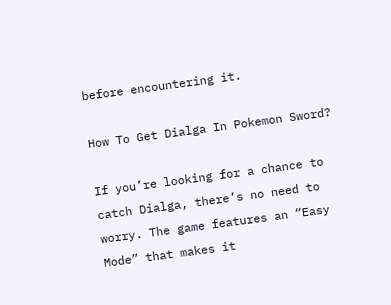before encountering it.

How To Get Dialga In Pokemon Sword?

If you’re looking for a chance to catch Dialga, there’s no need to worry. The game features an “Easy Mode” that makes it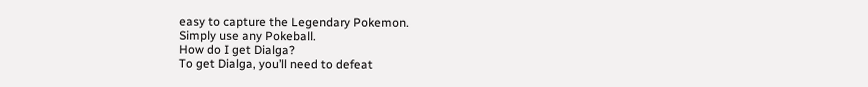easy to capture the Legendary Pokemon.
Simply use any Pokeball.
How do I get Dialga?
To get Dialga, you’ll need to defeat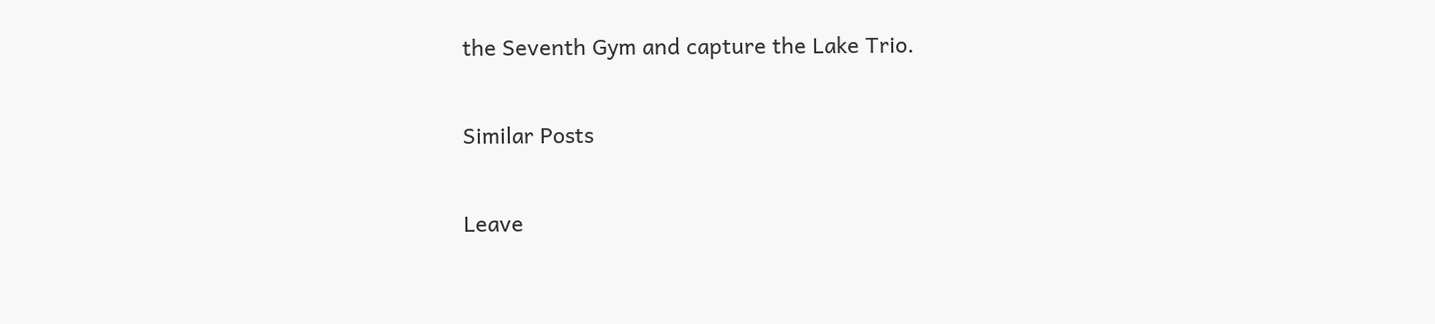the Seventh Gym and capture the Lake Trio.

Similar Posts

Leave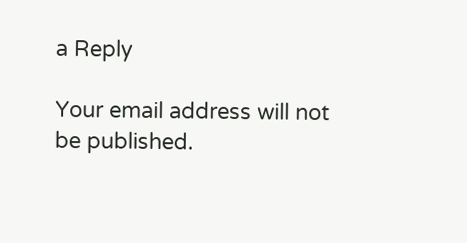a Reply

Your email address will not be published.